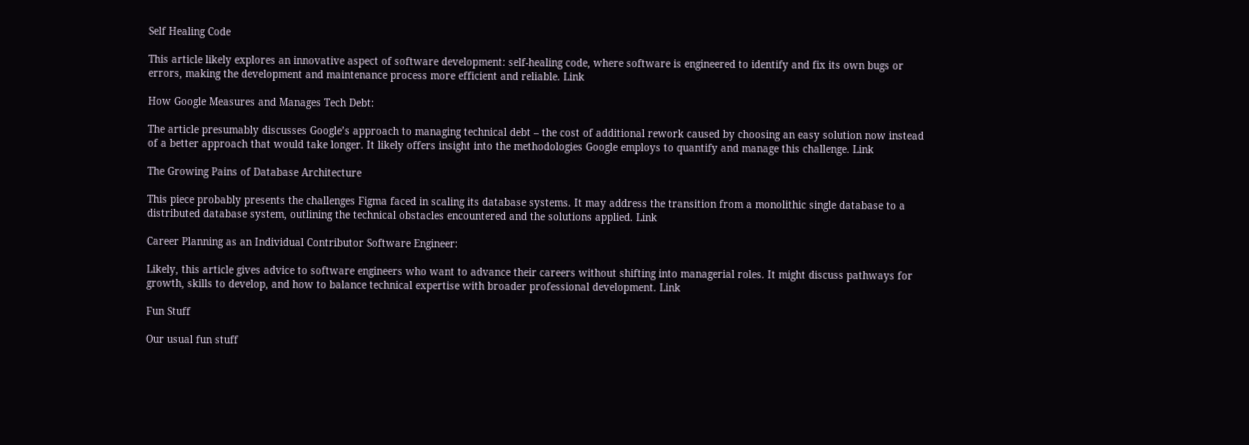Self Healing Code

This article likely explores an innovative aspect of software development: self-healing code, where software is engineered to identify and fix its own bugs or errors, making the development and maintenance process more efficient and reliable. Link

How Google Measures and Manages Tech Debt:

The article presumably discusses Google’s approach to managing technical debt – the cost of additional rework caused by choosing an easy solution now instead of a better approach that would take longer. It likely offers insight into the methodologies Google employs to quantify and manage this challenge. Link

The Growing Pains of Database Architecture

This piece probably presents the challenges Figma faced in scaling its database systems. It may address the transition from a monolithic single database to a distributed database system, outlining the technical obstacles encountered and the solutions applied. Link

Career Planning as an Individual Contributor Software Engineer:

Likely, this article gives advice to software engineers who want to advance their careers without shifting into managerial roles. It might discuss pathways for growth, skills to develop, and how to balance technical expertise with broader professional development. Link

Fun Stuff

Our usual fun stuff